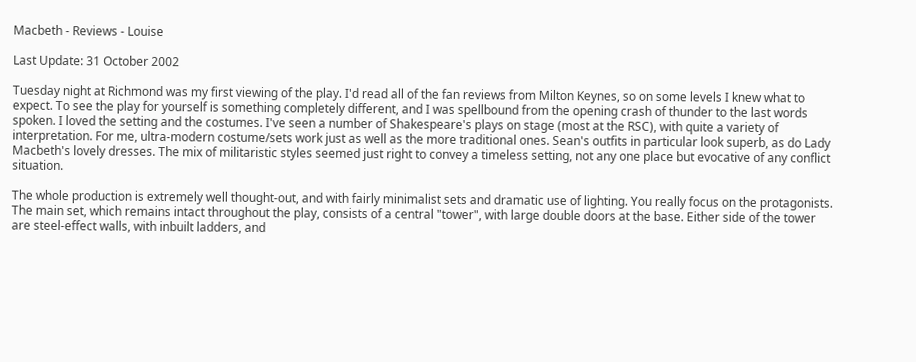Macbeth - Reviews - Louise

Last Update: 31 October 2002

Tuesday night at Richmond was my first viewing of the play. I'd read all of the fan reviews from Milton Keynes, so on some levels I knew what to expect. To see the play for yourself is something completely different, and I was spellbound from the opening crash of thunder to the last words spoken. I loved the setting and the costumes. I've seen a number of Shakespeare's plays on stage (most at the RSC), with quite a variety of interpretation. For me, ultra-modern costume/sets work just as well as the more traditional ones. Sean's outfits in particular look superb, as do Lady Macbeth's lovely dresses. The mix of militaristic styles seemed just right to convey a timeless setting, not any one place but evocative of any conflict situation.

The whole production is extremely well thought-out, and with fairly minimalist sets and dramatic use of lighting. You really focus on the protagonists. The main set, which remains intact throughout the play, consists of a central "tower", with large double doors at the base. Either side of the tower are steel-effect walls, with inbuilt ladders, and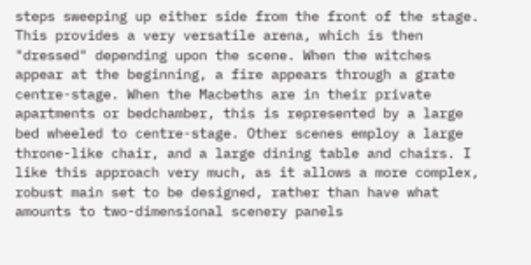steps sweeping up either side from the front of the stage. This provides a very versatile arena, which is then "dressed" depending upon the scene. When the witches appear at the beginning, a fire appears through a grate centre-stage. When the Macbeths are in their private apartments or bedchamber, this is represented by a large bed wheeled to centre-stage. Other scenes employ a large throne-like chair, and a large dining table and chairs. I like this approach very much, as it allows a more complex, robust main set to be designed, rather than have what amounts to two-dimensional scenery panels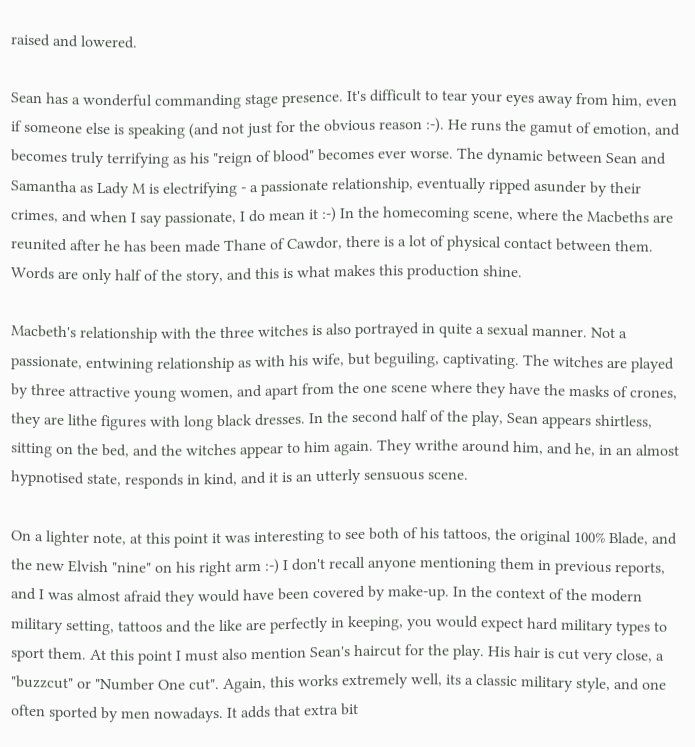raised and lowered.

Sean has a wonderful commanding stage presence. It's difficult to tear your eyes away from him, even if someone else is speaking (and not just for the obvious reason :-). He runs the gamut of emotion, and becomes truly terrifying as his "reign of blood" becomes ever worse. The dynamic between Sean and Samantha as Lady M is electrifying - a passionate relationship, eventually ripped asunder by their crimes, and when I say passionate, I do mean it :-) In the homecoming scene, where the Macbeths are reunited after he has been made Thane of Cawdor, there is a lot of physical contact between them. Words are only half of the story, and this is what makes this production shine.

Macbeth's relationship with the three witches is also portrayed in quite a sexual manner. Not a passionate, entwining relationship as with his wife, but beguiling, captivating. The witches are played by three attractive young women, and apart from the one scene where they have the masks of crones, they are lithe figures with long black dresses. In the second half of the play, Sean appears shirtless, sitting on the bed, and the witches appear to him again. They writhe around him, and he, in an almost hypnotised state, responds in kind, and it is an utterly sensuous scene.

On a lighter note, at this point it was interesting to see both of his tattoos, the original 100% Blade, and the new Elvish "nine" on his right arm :-) I don't recall anyone mentioning them in previous reports, and I was almost afraid they would have been covered by make-up. In the context of the modern military setting, tattoos and the like are perfectly in keeping, you would expect hard military types to sport them. At this point I must also mention Sean's haircut for the play. His hair is cut very close, a "buzzcut" or "Number One cut". Again, this works extremely well, its a classic military style, and one often sported by men nowadays. It adds that extra bit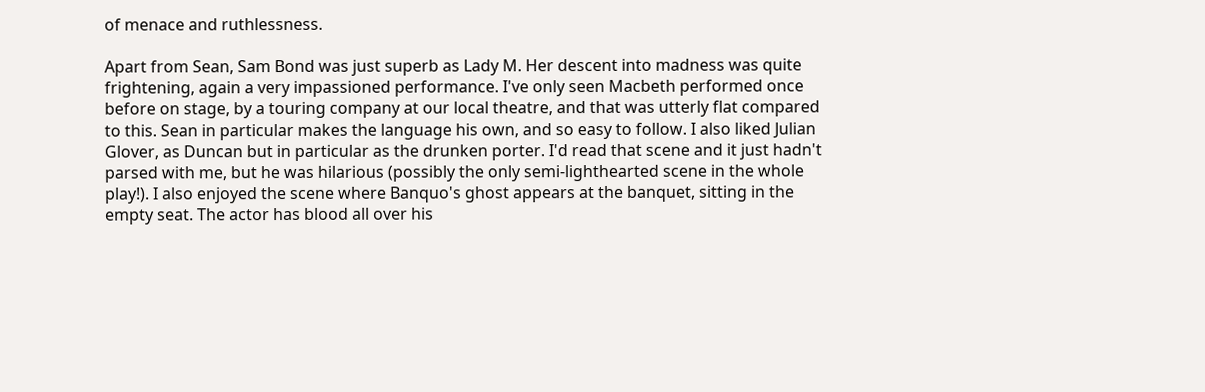of menace and ruthlessness.

Apart from Sean, Sam Bond was just superb as Lady M. Her descent into madness was quite frightening, again a very impassioned performance. I've only seen Macbeth performed once before on stage, by a touring company at our local theatre, and that was utterly flat compared to this. Sean in particular makes the language his own, and so easy to follow. I also liked Julian Glover, as Duncan but in particular as the drunken porter. I'd read that scene and it just hadn't parsed with me, but he was hilarious (possibly the only semi-lighthearted scene in the whole play!). I also enjoyed the scene where Banquo's ghost appears at the banquet, sitting in the empty seat. The actor has blood all over his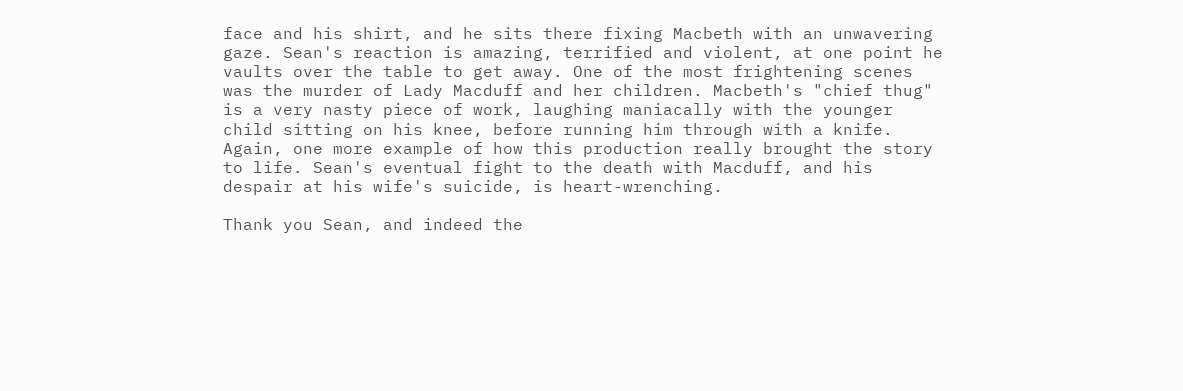face and his shirt, and he sits there fixing Macbeth with an unwavering gaze. Sean's reaction is amazing, terrified and violent, at one point he vaults over the table to get away. One of the most frightening scenes was the murder of Lady Macduff and her children. Macbeth's "chief thug" is a very nasty piece of work, laughing maniacally with the younger child sitting on his knee, before running him through with a knife. Again, one more example of how this production really brought the story to life. Sean's eventual fight to the death with Macduff, and his despair at his wife's suicide, is heart-wrenching.

Thank you Sean, and indeed the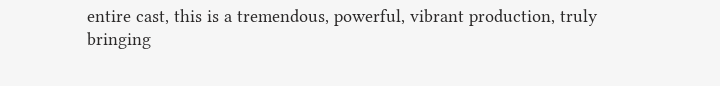entire cast, this is a tremendous, powerful, vibrant production, truly bringing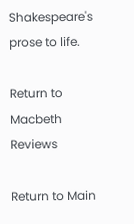Shakespeare's prose to life.

Return to Macbeth Reviews

Return to Main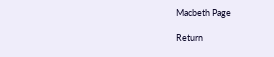Macbeth Page

Return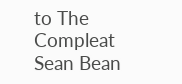to The Compleat Sean Bean